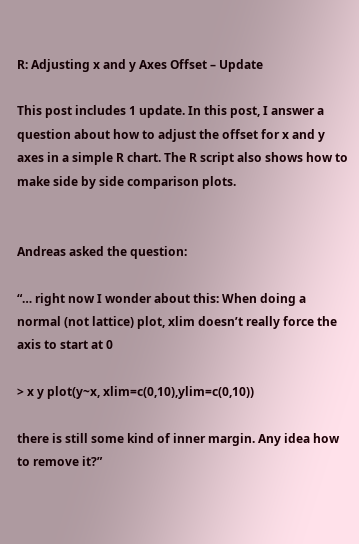R: Adjusting x and y Axes Offset – Update

This post includes 1 update. In this post, I answer a question about how to adjust the offset for x and y axes in a simple R chart. The R script also shows how to make side by side comparison plots.


Andreas asked the question:

“… right now I wonder about this: When doing a normal (not lattice) plot, xlim doesn’t really force the axis to start at 0

> x y plot(y~x, xlim=c(0,10),ylim=c(0,10))

there is still some kind of inner margin. Any idea how to remove it?”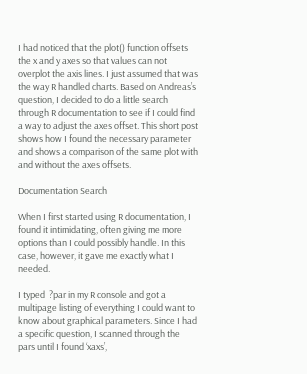I had noticed that the plot() function offsets the x and y axes so that values can not overplot the axis lines. I just assumed that was the way R handled charts. Based on Andreas’s question, I decided to do a little search through R documentation to see if I could find a way to adjust the axes offset. This short post shows how I found the necessary parameter and shows a comparison of the same plot with and without the axes offsets.

Documentation Search

When I first started using R documentation, I found it intimidating, often giving me more options than I could possibly handle. In this case, however, it gave me exactly what I needed.

I typed  ?par in my R console and got a multipage listing of everything I could want to know about graphical parameters. Since I had a specific question, I scanned through the pars until I found ‘xaxs’,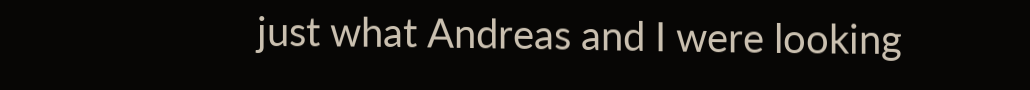just what Andreas and I were looking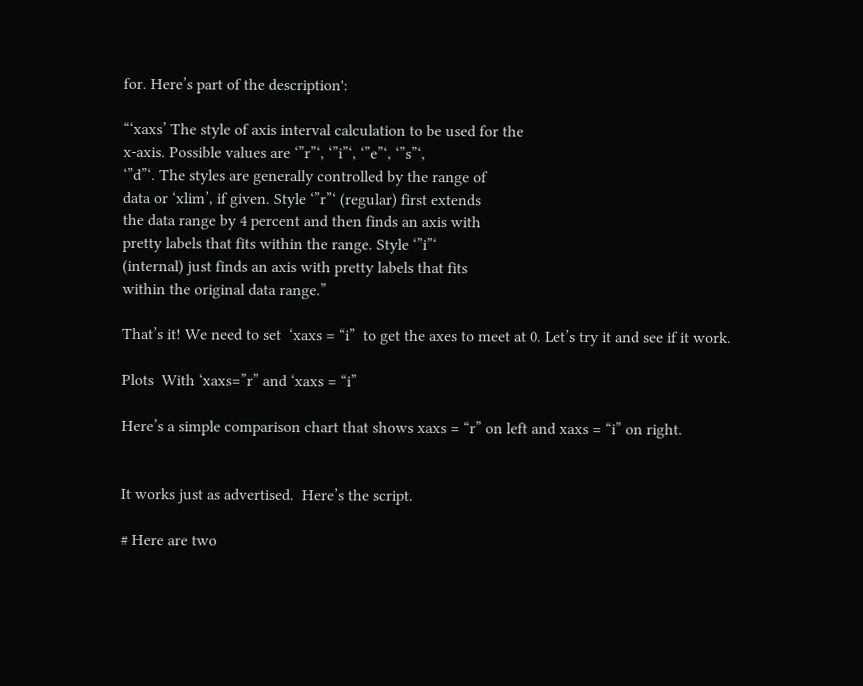for. Here’s part of the description':

“‘xaxs’ The style of axis interval calculation to be used for the
x-axis. Possible values are ‘”r”‘, ‘”i”‘, ‘”e”‘, ‘”s”‘,
‘”d”‘. The styles are generally controlled by the range of
data or ‘xlim’, if given. Style ‘”r”‘ (regular) first extends
the data range by 4 percent and then finds an axis with
pretty labels that fits within the range. Style ‘”i”‘
(internal) just finds an axis with pretty labels that fits
within the original data range.”

That’s it! We need to set  ‘xaxs = “i”  to get the axes to meet at 0. Let’s try it and see if it work.

Plots  With ‘xaxs=”r” and ‘xaxs = “i”

Here’s a simple comparison chart that shows xaxs = “r” on left and xaxs = “i” on right.


It works just as advertised.  Here’s the script.

# Here are two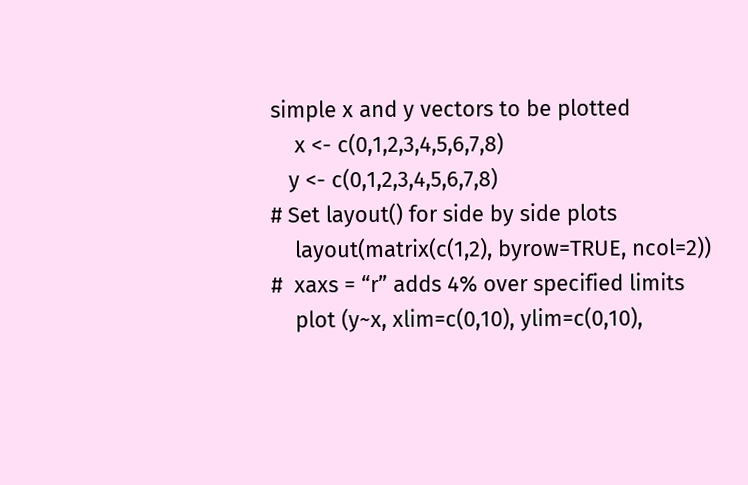simple x and y vectors to be plotted
    x <- c(0,1,2,3,4,5,6,7,8)
   y <- c(0,1,2,3,4,5,6,7,8)
# Set layout() for side by side plots
    layout(matrix(c(1,2), byrow=TRUE, ncol=2))
#  xaxs = “r” adds 4% over specified limits
    plot (y~x, xlim=c(0,10), ylim=c(0,10),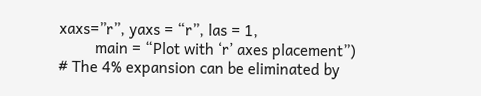xaxs=”r”, yaxs = “r”, las = 1,
         main = “Plot with ‘r’ axes placement”)
# The 4% expansion can be eliminated by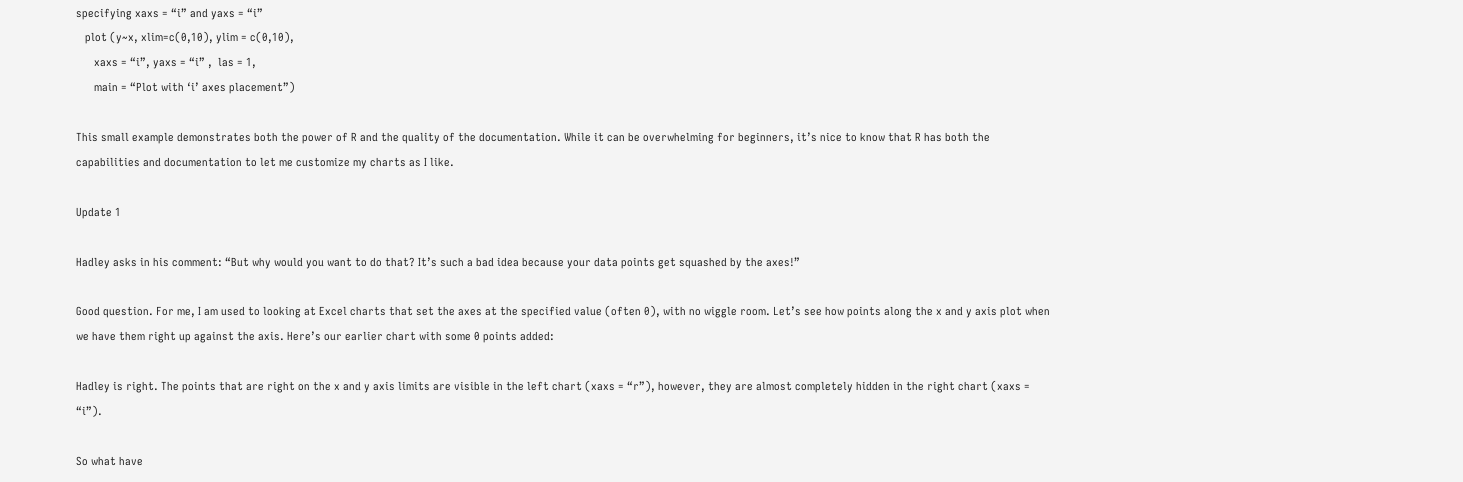specifying xaxs = “i” and yaxs = “i”
   plot (y~x, xlim=c(0,10), ylim = c(0,10),
      xaxs = “i”, yaxs = “i” ,  las = 1,
      main = “Plot with ‘i’ axes placement”)

This small example demonstrates both the power of R and the quality of the documentation. While it can be overwhelming for beginners, it’s nice to know that R has both the capabilities and documentation to let me customize my charts as I like.

Update 1

Hadley asks in his comment: “But why would you want to do that? It’s such a bad idea because your data points get squashed by the axes!”

Good question. For me, I am used to looking at Excel charts that set the axes at the specified value (often 0), with no wiggle room. Let’s see how points along the x and y axis plot when we have them right up against the axis. Here’s our earlier chart with some 0 points added:

Hadley is right. The points that are right on the x and y axis limits are visible in the left chart (xaxs = “r”), however, they are almost completely hidden in the right chart (xaxs = “i”).

So what have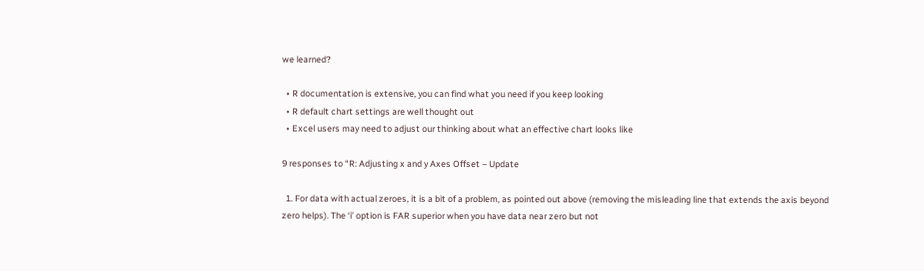we learned?

  • R documentation is extensive, you can find what you need if you keep looking
  • R default chart settings are well thought out
  • Excel users may need to adjust our thinking about what an effective chart looks like

9 responses to “R: Adjusting x and y Axes Offset – Update

  1. For data with actual zeroes, it is a bit of a problem, as pointed out above (removing the misleading line that extends the axis beyond zero helps). The ‘i’ option is FAR superior when you have data near zero but not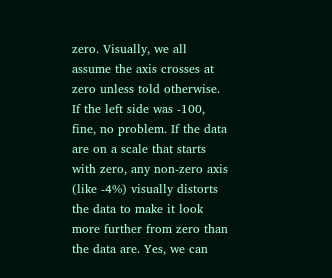zero. Visually, we all assume the axis crosses at zero unless told otherwise. If the left side was -100, fine, no problem. If the data are on a scale that starts with zero, any non-zero axis (like -4%) visually distorts the data to make it look more further from zero than the data are. Yes, we can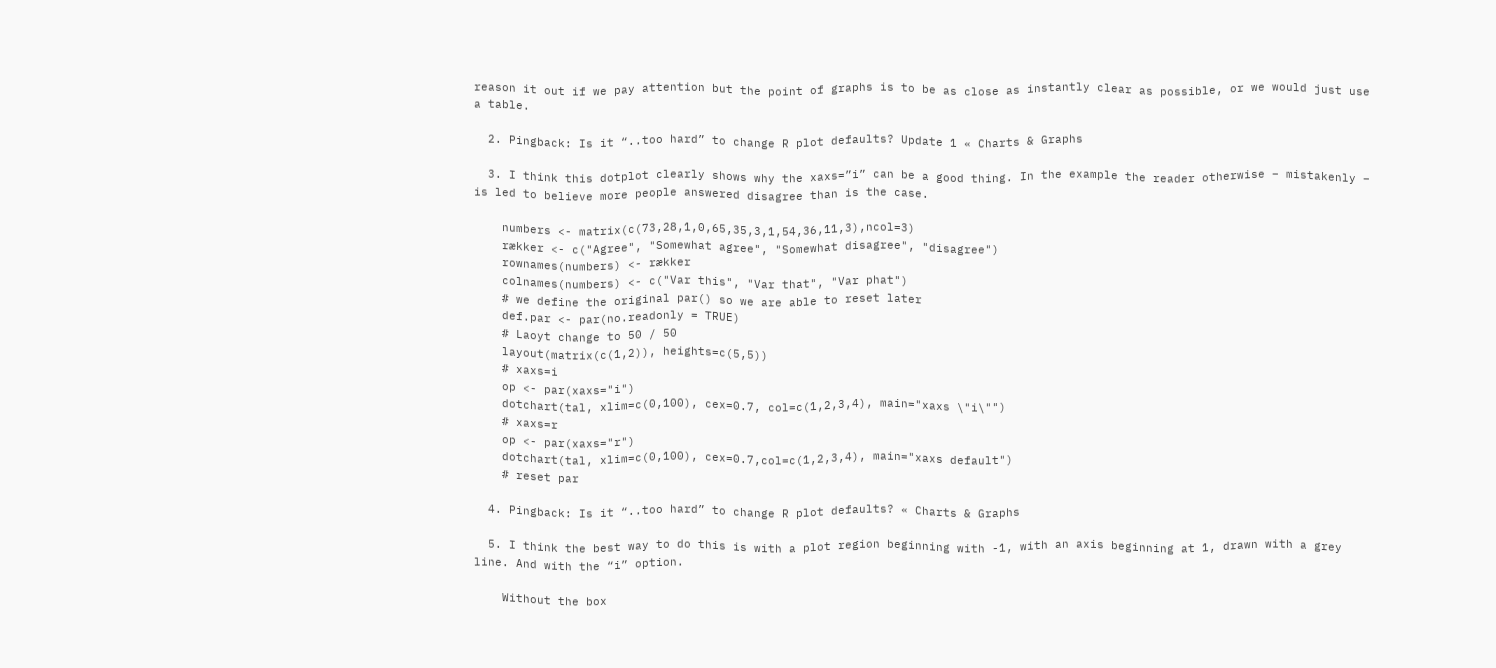reason it out if we pay attention but the point of graphs is to be as close as instantly clear as possible, or we would just use a table.

  2. Pingback: Is it “..too hard” to change R plot defaults? Update 1 « Charts & Graphs

  3. I think this dotplot clearly shows why the xaxs=”i” can be a good thing. In the example the reader otherwise – mistakenly – is led to believe more people answered disagree than is the case.

    numbers <- matrix(c(73,28,1,0,65,35,3,1,54,36,11,3),ncol=3)
    rækker <- c("Agree", "Somewhat agree", "Somewhat disagree", "disagree")
    rownames(numbers) <- rækker
    colnames(numbers) <- c("Var this", "Var that", "Var phat")
    # we define the original par() so we are able to reset later
    def.par <- par(no.readonly = TRUE)
    # Laoyt change to 50 / 50
    layout(matrix(c(1,2)), heights=c(5,5))
    # xaxs=i
    op <- par(xaxs="i")
    dotchart(tal, xlim=c(0,100), cex=0.7, col=c(1,2,3,4), main="xaxs \"i\"")
    # xaxs=r
    op <- par(xaxs="r")
    dotchart(tal, xlim=c(0,100), cex=0.7,col=c(1,2,3,4), main="xaxs default")
    # reset par

  4. Pingback: Is it “..too hard” to change R plot defaults? « Charts & Graphs

  5. I think the best way to do this is with a plot region beginning with -1, with an axis beginning at 1, drawn with a grey line. And with the “i” option.

    Without the box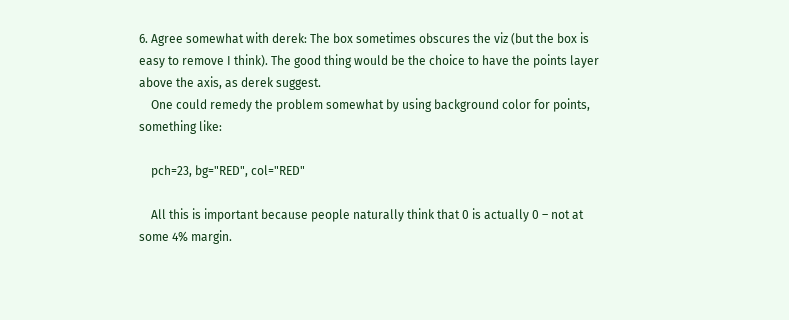6. Agree somewhat with derek: The box sometimes obscures the viz (but the box is easy to remove I think). The good thing would be the choice to have the points layer above the axis, as derek suggest.
    One could remedy the problem somewhat by using background color for points, something like:

    pch=23, bg="RED", col="RED"

    All this is important because people naturally think that 0 is actually 0 – not at some 4% margin.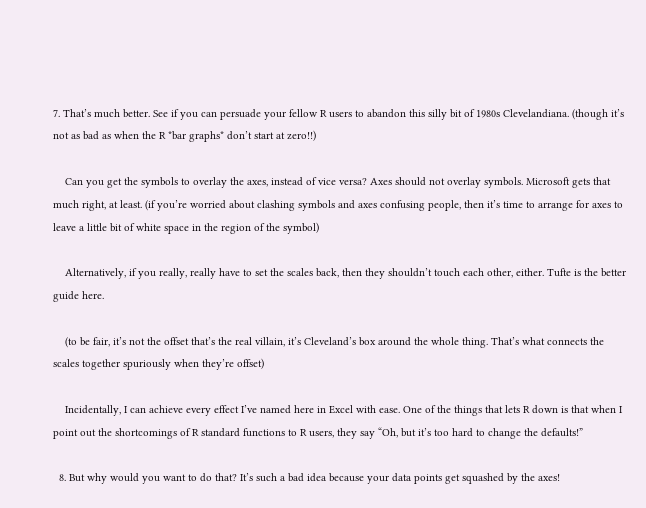7. That’s much better. See if you can persuade your fellow R users to abandon this silly bit of 1980s Clevelandiana. (though it’s not as bad as when the R *bar graphs* don’t start at zero!!)

    Can you get the symbols to overlay the axes, instead of vice versa? Axes should not overlay symbols. Microsoft gets that much right, at least. (if you’re worried about clashing symbols and axes confusing people, then it’s time to arrange for axes to leave a little bit of white space in the region of the symbol)

    Alternatively, if you really, really have to set the scales back, then they shouldn’t touch each other, either. Tufte is the better guide here.

    (to be fair, it’s not the offset that’s the real villain, it’s Cleveland’s box around the whole thing. That’s what connects the scales together spuriously when they’re offset)

    Incidentally, I can achieve every effect I’ve named here in Excel with ease. One of the things that lets R down is that when I point out the shortcomings of R standard functions to R users, they say “Oh, but it’s too hard to change the defaults!”

  8. But why would you want to do that? It’s such a bad idea because your data points get squashed by the axes!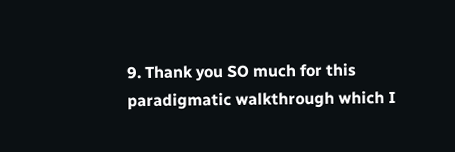9. Thank you SO much for this paradigmatic walkthrough which I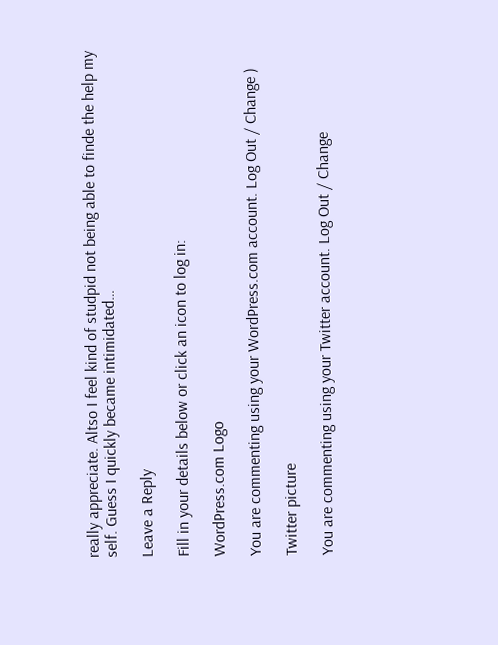really appreciate. Altso I feel kind of studpid not being able to finde the help my self. Guess I quickly became intimidated…

Leave a Reply

Fill in your details below or click an icon to log in:

WordPress.com Logo

You are commenting using your WordPress.com account. Log Out / Change )

Twitter picture

You are commenting using your Twitter account. Log Out / Change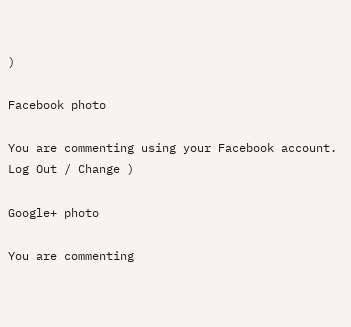)

Facebook photo

You are commenting using your Facebook account. Log Out / Change )

Google+ photo

You are commenting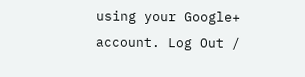using your Google+ account. Log Out /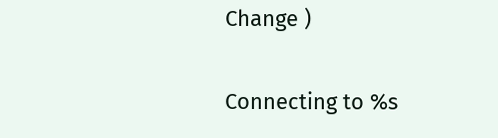Change )

Connecting to %s